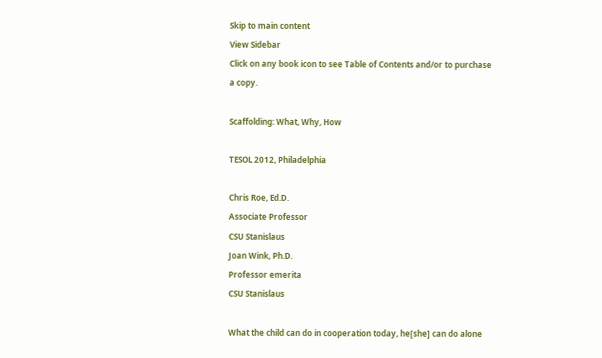Skip to main content
View Sidebar
Click on any book icon to see Table of Contents and/or to purchase a copy.

Scaffolding: What, Why, How

TESOL 2012, Philadelphia

Chris Roe, Ed.D.
Associate Professor
CSU Stanislaus
Joan Wink, Ph.D.
Professor emerita
CSU Stanislaus

What the child can do in cooperation today, he[she] can do alone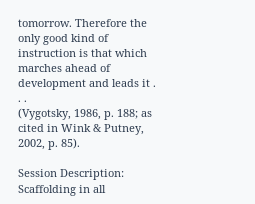tomorrow. Therefore the only good kind of instruction is that which marches ahead of development and leads it . . .
(Vygotsky, 1986, p. 188; as cited in Wink & Putney, 2002, p. 85).

Session Description:
Scaffolding in all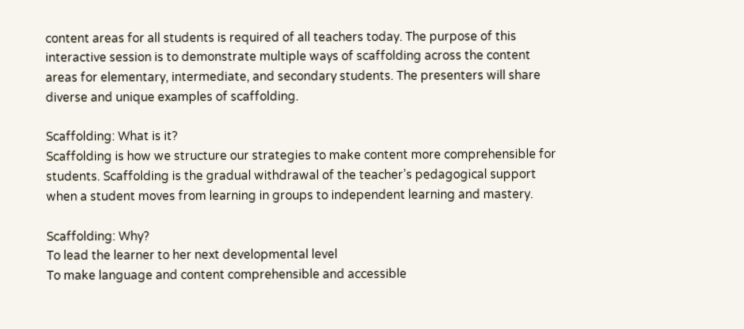content areas for all students is required of all teachers today. The purpose of this interactive session is to demonstrate multiple ways of scaffolding across the content areas for elementary, intermediate, and secondary students. The presenters will share diverse and unique examples of scaffolding.

Scaffolding: What is it?
Scaffolding is how we structure our strategies to make content more comprehensible for students. Scaffolding is the gradual withdrawal of the teacher’s pedagogical support when a student moves from learning in groups to independent learning and mastery.

Scaffolding: Why?
To lead the learner to her next developmental level
To make language and content comprehensible and accessible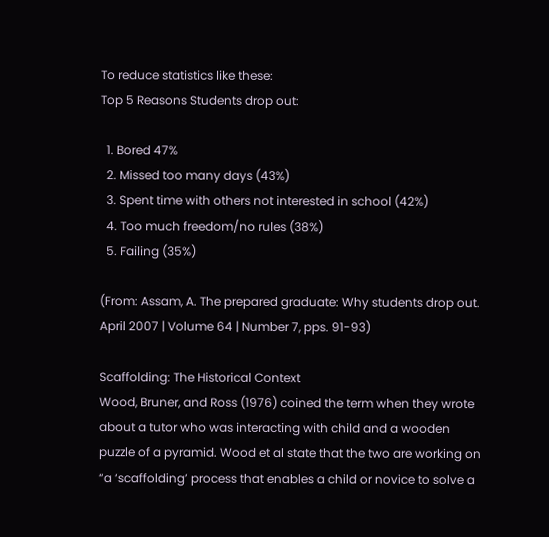To reduce statistics like these:
Top 5 Reasons Students drop out:

  1. Bored 47%
  2. Missed too many days (43%)
  3. Spent time with others not interested in school (42%)
  4. Too much freedom/no rules (38%)
  5. Failing (35%)

(From: Assam, A. The prepared graduate: Why students drop out. April 2007 | Volume 64 | Number 7, pps. 91-93)

Scaffolding: The Historical Context
Wood, Bruner, and Ross (1976) coined the term when they wrote about a tutor who was interacting with child and a wooden puzzle of a pyramid. Wood et al state that the two are working on “a ‘scaffolding’ process that enables a child or novice to solve a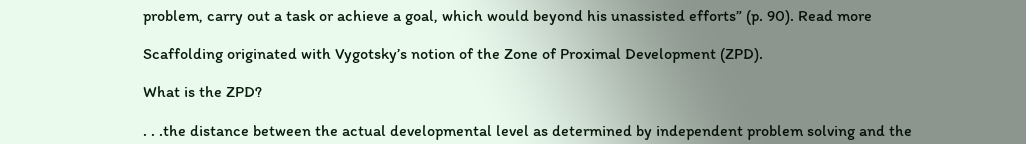problem, carry out a task or achieve a goal, which would beyond his unassisted efforts” (p. 90). Read more

Scaffolding originated with Vygotsky’s notion of the Zone of Proximal Development (ZPD).

What is the ZPD?

. . .the distance between the actual developmental level as determined by independent problem solving and the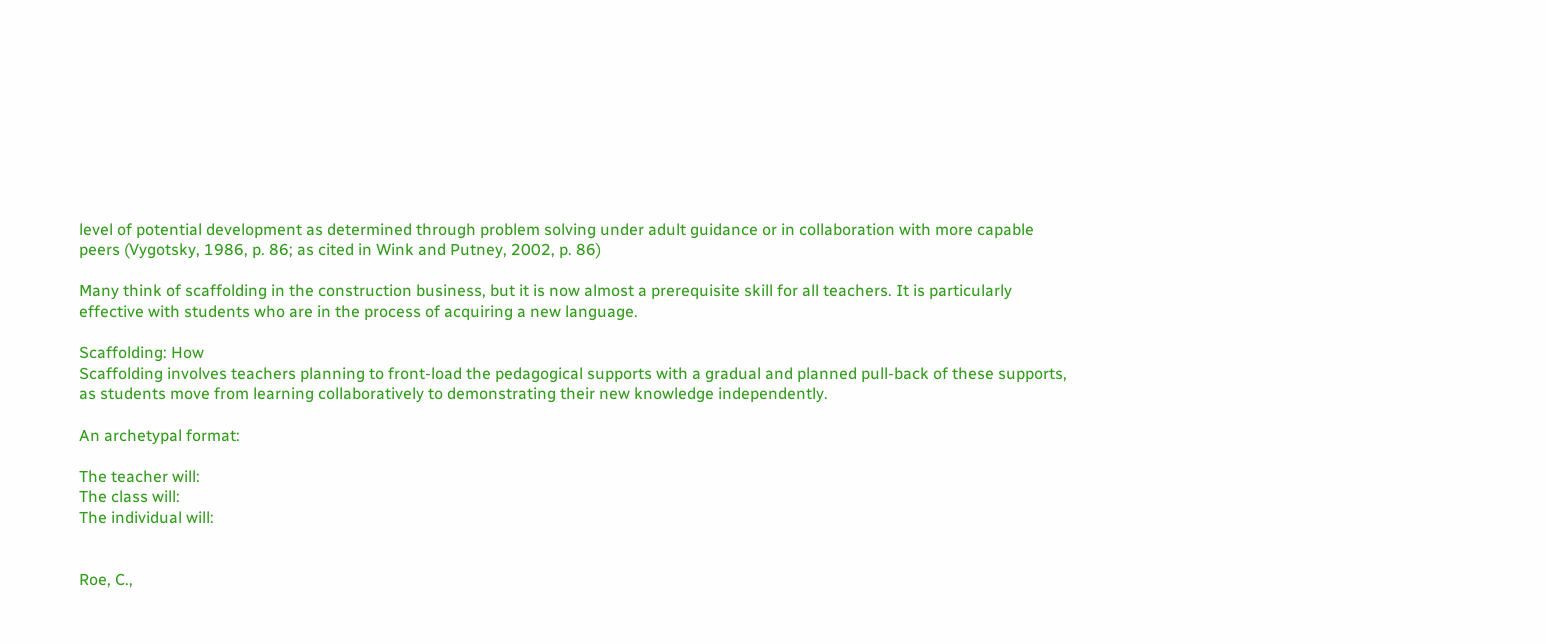level of potential development as determined through problem solving under adult guidance or in collaboration with more capable peers (Vygotsky, 1986, p. 86; as cited in Wink and Putney, 2002, p. 86)

Many think of scaffolding in the construction business, but it is now almost a prerequisite skill for all teachers. It is particularly effective with students who are in the process of acquiring a new language.

Scaffolding: How
Scaffolding involves teachers planning to front-load the pedagogical supports with a gradual and planned pull-back of these supports, as students move from learning collaboratively to demonstrating their new knowledge independently.

An archetypal format:

The teacher will:
The class will:
The individual will:


Roe, C.,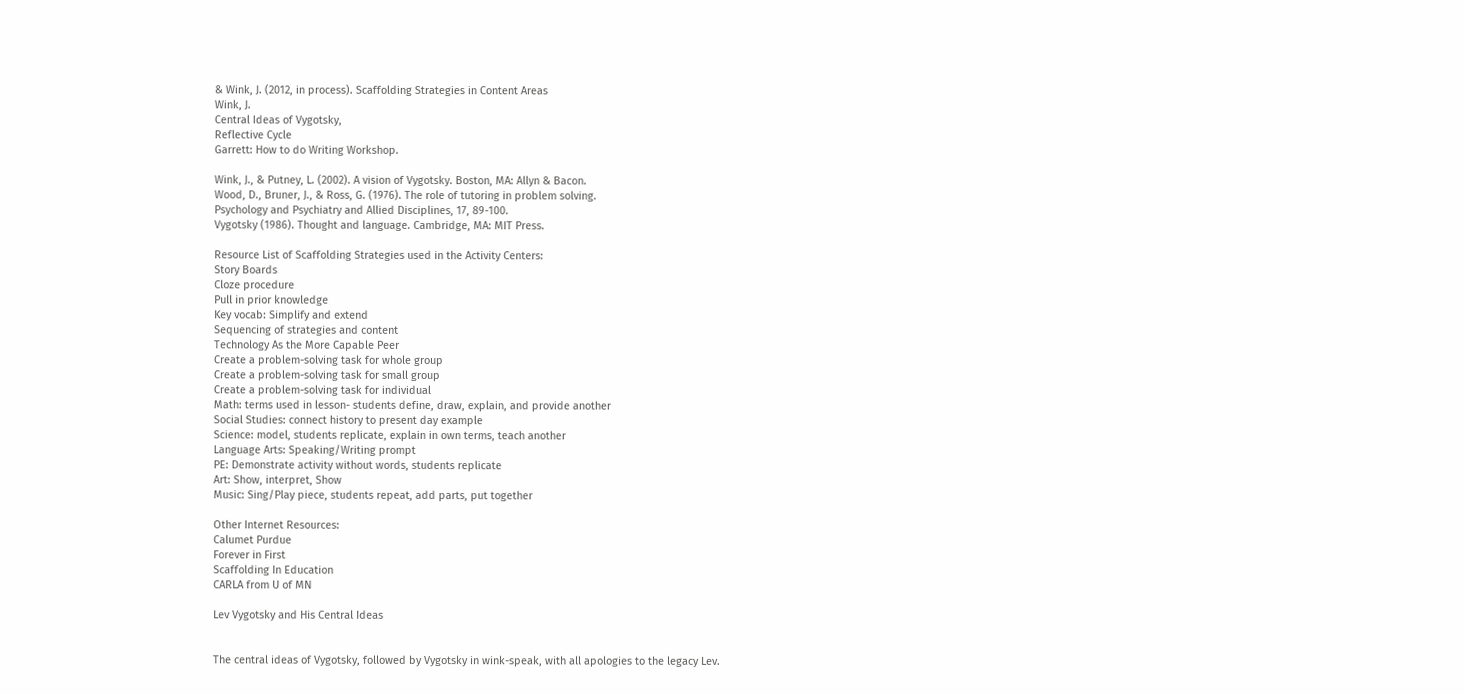& Wink, J. (2012, in process). Scaffolding Strategies in Content Areas
Wink, J.
Central Ideas of Vygotsky,
Reflective Cycle
Garrett: How to do Writing Workshop.

Wink, J., & Putney, L. (2002). A vision of Vygotsky. Boston, MA: Allyn & Bacon.
Wood, D., Bruner, J., & Ross, G. (1976). The role of tutoring in problem solving.
Psychology and Psychiatry and Allied Disciplines, 17, 89-100.
Vygotsky (1986). Thought and language. Cambridge, MA: MIT Press.

Resource List of Scaffolding Strategies used in the Activity Centers:
Story Boards
Cloze procedure
Pull in prior knowledge
Key vocab: Simplify and extend
Sequencing of strategies and content
Technology As the More Capable Peer
Create a problem-solving task for whole group
Create a problem-solving task for small group
Create a problem-solving task for individual
Math: terms used in lesson- students define, draw, explain, and provide another
Social Studies: connect history to present day example
Science: model, students replicate, explain in own terms, teach another
Language Arts: Speaking/Writing prompt
PE: Demonstrate activity without words, students replicate
Art: Show, interpret, Show
Music: Sing/Play piece, students repeat, add parts, put together

Other Internet Resources:
Calumet Purdue
Forever in First
Scaffolding In Education
CARLA from U of MN

Lev Vygotsky and His Central Ideas


The central ideas of Vygotsky, followed by Vygotsky in wink-speak, with all apologies to the legacy Lev.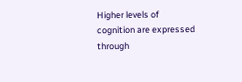Higher levels of cognition are expressed through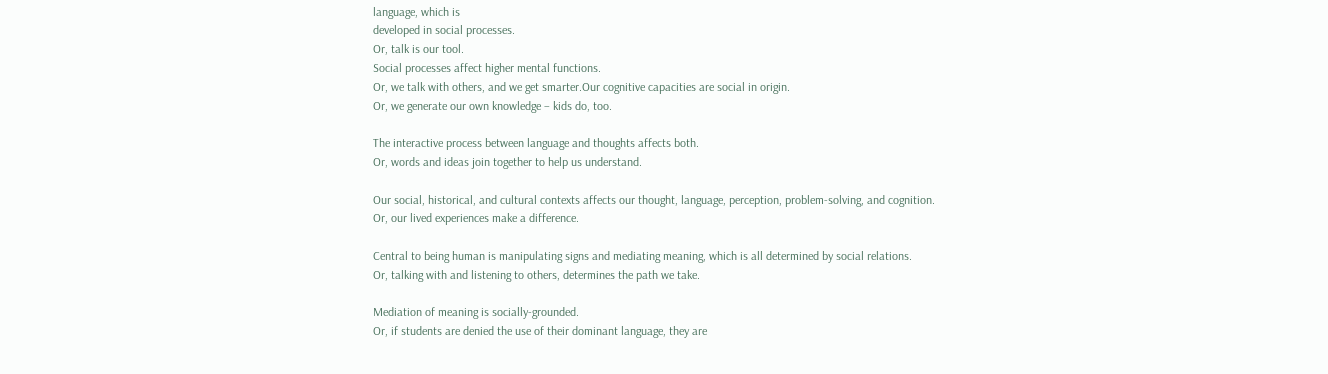language, which is
developed in social processes.
Or, talk is our tool.
Social processes affect higher mental functions.
Or, we talk with others, and we get smarter.Our cognitive capacities are social in origin.
Or, we generate our own knowledge – kids do, too.

The interactive process between language and thoughts affects both.
Or, words and ideas join together to help us understand.

Our social, historical, and cultural contexts affects our thought, language, perception, problem-solving, and cognition.
Or, our lived experiences make a difference.

Central to being human is manipulating signs and mediating meaning, which is all determined by social relations.
Or, talking with and listening to others, determines the path we take.

Mediation of meaning is socially-grounded.
Or, if students are denied the use of their dominant language, they are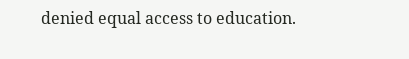denied equal access to education.